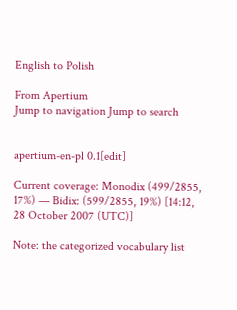English to Polish

From Apertium
Jump to navigation Jump to search


apertium-en-pl 0.1[edit]

Current coverage: Monodix (499/2855, 17%) — Bidix: (599/2855, 19%) [14:12, 28 October 2007 (UTC)]

Note: the categorized vocabulary list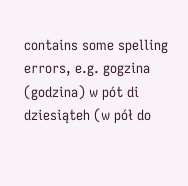contains some spelling errors, e.g. gogzina (godzina) w pót di dziesiąteh (w pół do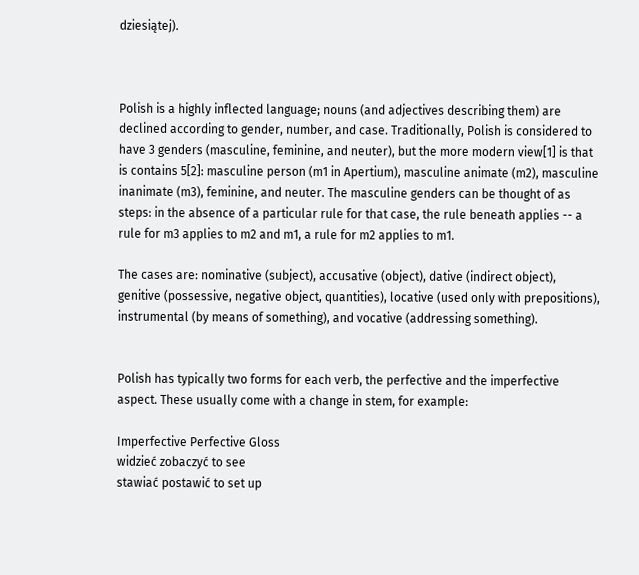dziesiątej).



Polish is a highly inflected language; nouns (and adjectives describing them) are declined according to gender, number, and case. Traditionally, Polish is considered to have 3 genders (masculine, feminine, and neuter), but the more modern view[1] is that is contains 5[2]: masculine person (m1 in Apertium), masculine animate (m2), masculine inanimate (m3), feminine, and neuter. The masculine genders can be thought of as steps: in the absence of a particular rule for that case, the rule beneath applies -- a rule for m3 applies to m2 and m1, a rule for m2 applies to m1.

The cases are: nominative (subject), accusative (object), dative (indirect object), genitive (possessive, negative object, quantities), locative (used only with prepositions), instrumental (by means of something), and vocative (addressing something).


Polish has typically two forms for each verb, the perfective and the imperfective aspect. These usually come with a change in stem, for example:

Imperfective Perfective Gloss
widzieć zobaczyć to see
stawiać postawić to set up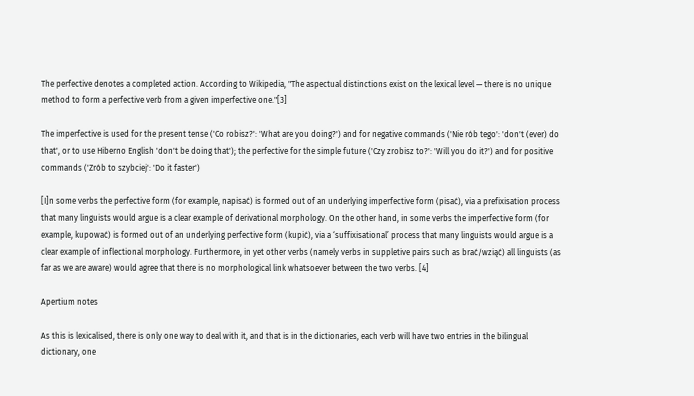The perfective denotes a completed action. According to Wikipedia, "The aspectual distinctions exist on the lexical level — there is no unique method to form a perfective verb from a given imperfective one."[3]

The imperfective is used for the present tense ('Co robisz?': 'What are you doing?') and for negative commands ('Nie rób tego': 'don't (ever) do that', or to use Hiberno English 'don't be doing that'); the perfective for the simple future ('Czy zrobisz to?': 'Will you do it?') and for positive commands ('Zrób to szybciej': 'Do it faster')

[I]n some verbs the perfective form (for example, napisać) is formed out of an underlying imperfective form (pisać), via a prefixisation process that many linguists would argue is a clear example of derivational morphology. On the other hand, in some verbs the imperfective form (for example, kupować) is formed out of an underlying perfective form (kupić), via a ‘suffixisational’ process that many linguists would argue is a clear example of inflectional morphology. Furthermore, in yet other verbs (namely verbs in suppletive pairs such as brać/wziąć) all linguists (as far as we are aware) would agree that there is no morphological link whatsoever between the two verbs. [4]

Apertium notes

As this is lexicalised, there is only one way to deal with it, and that is in the dictionaries, each verb will have two entries in the bilingual dictionary, one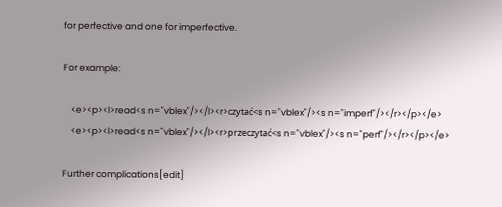for perfective and one for imperfective.

For example:

    <e><p><l>read<s n="vblex"/></l><r>czytać<s n="vblex"/><s n="imperf"/></r></p></e>
    <e><p><l>read<s n="vblex"/></l><r>przeczytać<s n="vblex"/><s n="perf"/></r></p></e>

Further complications[edit]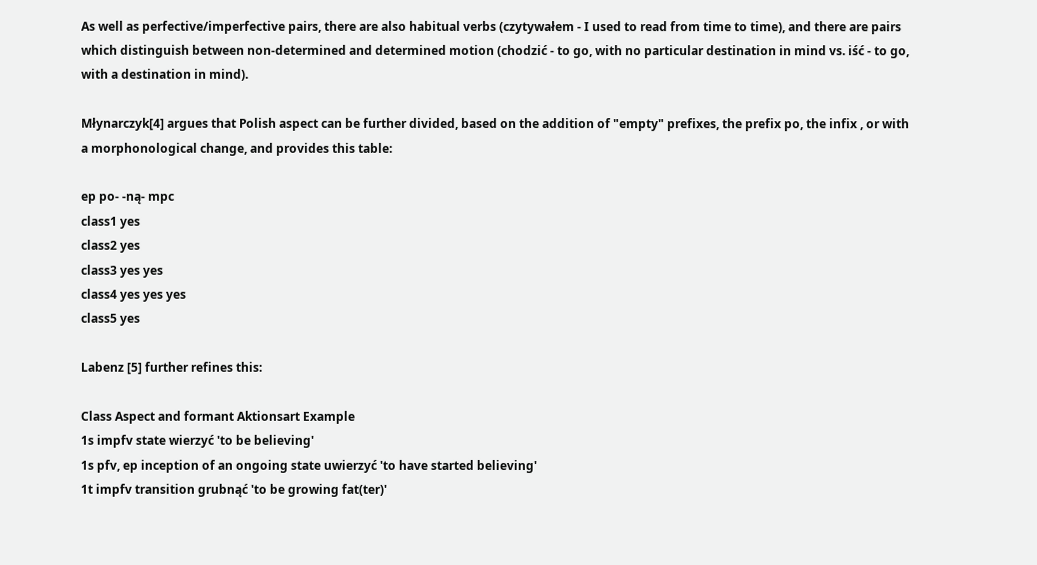As well as perfective/imperfective pairs, there are also habitual verbs (czytywałem - I used to read from time to time), and there are pairs which distinguish between non-determined and determined motion (chodzić - to go, with no particular destination in mind vs. iść - to go, with a destination in mind).

Młynarczyk[4] argues that Polish aspect can be further divided, based on the addition of "empty" prefixes, the prefix po, the infix , or with a morphonological change, and provides this table:

ep po- -ną- mpc
class1 yes
class2 yes
class3 yes yes
class4 yes yes yes
class5 yes

Labenz [5] further refines this:

Class Aspect and formant Aktionsart Example
1s impfv state wierzyć 'to be believing'
1s pfv, ep inception of an ongoing state uwierzyć 'to have started believing'
1t impfv transition grubnąć 'to be growing fat(ter)'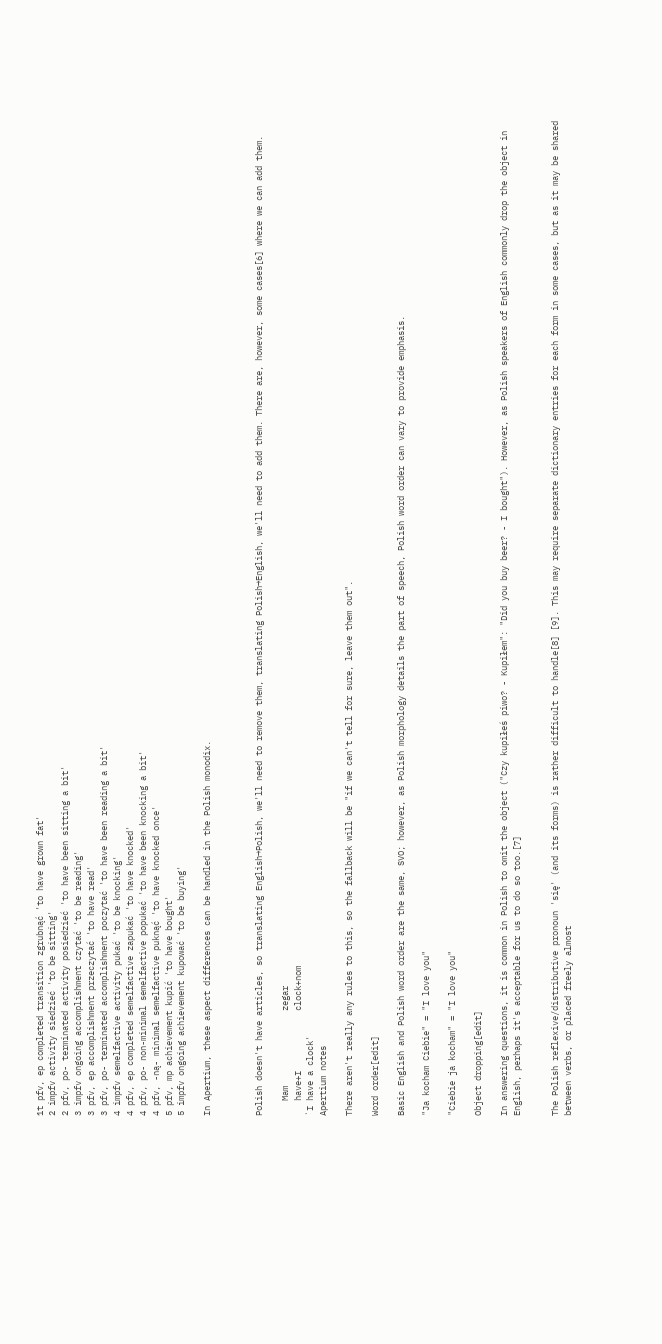1t pfv, ep completed transition zgrubnąć 'to have grown fat'
2 impfv activity siedzieć 'to be sitting'
2 pfv, po- terminated activity posiedzieć 'to have been sitting a bit'
3 impfv ongoing accomplishment czytać 'to be reading'
3 pfv, ep accomplishment przeczytać 'to have read'
3 pfv, po- terminated accomplishment poczytać 'to have been reading a bit'
4 impfv semelfactive activity pukać 'to be knocking'
4 pfv, ep completed semelfactive zapukać 'to have knocked'
4 pfv, po- non-minimal semelfactive popukać 'to have been knocking a bit'
4 pfv, -ną- minimal semelfactive puknąć 'to have knocked once'
5 pfv, mp achievement kupić 'to have bought'
5 impfv ongoing achievement kupować 'to be buying'

In Apertium, these aspect differences can be handled in the Polish monodix.



Polish doesn't have articles, so translating English→Polish, we'll need to remove them, translating Polish→English, we'll need to add them. There are, however, some cases[6] where we can add them.

   Mam               zegar
   have+I            clock+nom
`I have a clock'
Apertium notes

There aren't really any rules to this, so the fallback will be "if we can't tell for sure, leave them out".

Word order[edit]

Basic English and Polish word order are the same, SVO; however, as Polish morphology details the part of speech, Polish word order can vary to provide emphasis.

"Ja kocham Ciebie" = "I love you"

"Ciebie ja kocham" = "I love you"

Object dropping[edit]

In answering questions, it is common in Polish to omit the object ("Czy kupiłeś piwo? - Kupiłem": "Did you buy beer? - I bought"). However, as Polish speakers of English commonly drop the object in English, perhaps it's acceptable for us to do so too.[7]


The Polish reflexive/distributive pronoun 'się' (and its forms) is rather difficult to handle[8] [9]. This may require separate dictionary entries for each form in some cases, but as it may be shared between verbs, or placed freely almost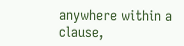anywhere within a clause,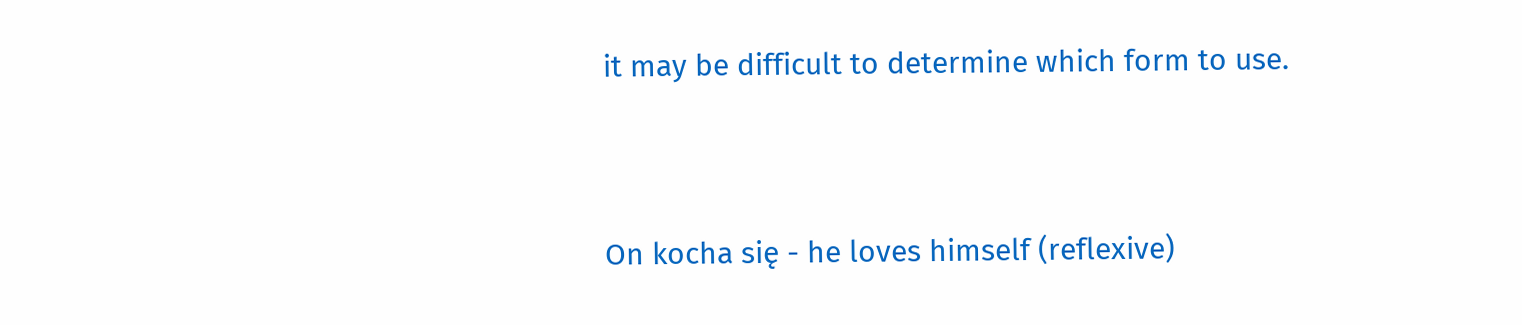it may be difficult to determine which form to use.


On kocha się - he loves himself (reflexive)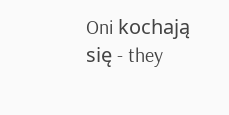Oni kochają się - they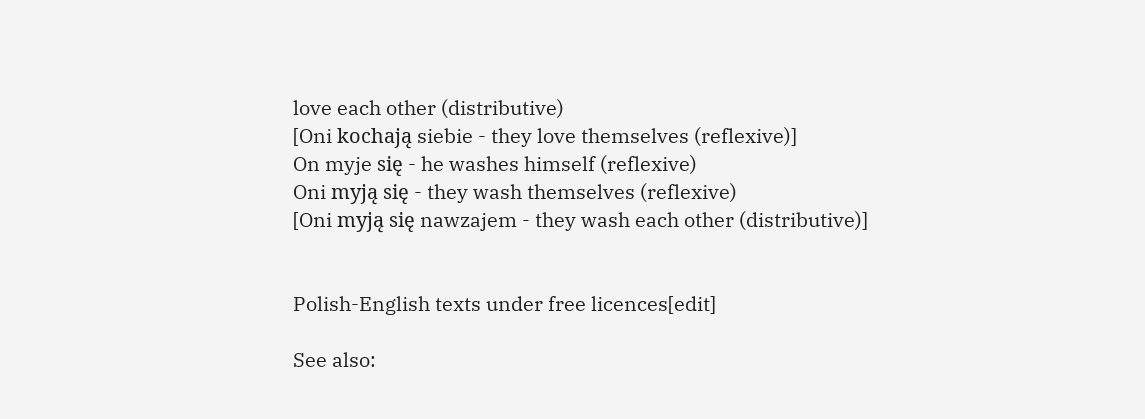love each other (distributive)
[Oni kochają siebie - they love themselves (reflexive)]
On myje się - he washes himself (reflexive)
Oni myją się - they wash themselves (reflexive)
[Oni myją się nawzajem - they wash each other (distributive)]


Polish-English texts under free licences[edit]

See also: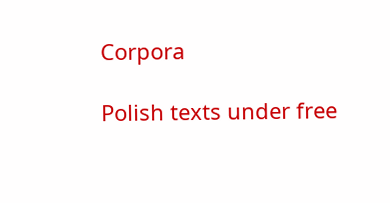Corpora

Polish texts under free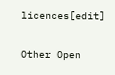licences[edit]

Other Open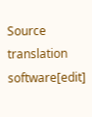Source translation software[edit]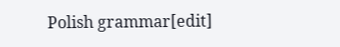Polish grammar[edit]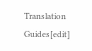Translation Guides[edit]